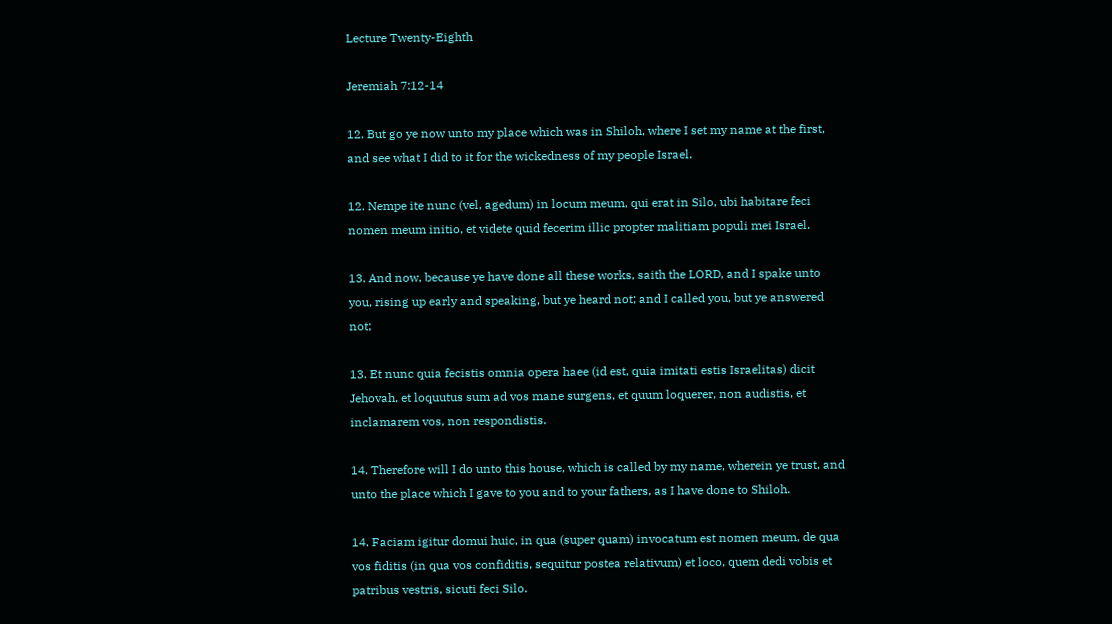Lecture Twenty-Eighth

Jeremiah 7:12-14

12. But go ye now unto my place which was in Shiloh, where I set my name at the first, and see what I did to it for the wickedness of my people Israel.

12. Nempe ite nunc (vel, agedum) in locum meum, qui erat in Silo, ubi habitare feci nomen meum initio, et videte quid fecerim illic propter malitiam populi mei Israel.

13. And now, because ye have done all these works, saith the LORD, and I spake unto you, rising up early and speaking, but ye heard not; and I called you, but ye answered not;

13. Et nunc quia fecistis omnia opera haee (id est, quia imitati estis Israelitas) dicit Jehovah, et loquutus sum ad vos mane surgens, et quum loquerer, non audistis, et inclamarem vos, non respondistis.

14. Therefore will I do unto this house, which is called by my name, wherein ye trust, and unto the place which I gave to you and to your fathers, as I have done to Shiloh.

14. Faciam igitur domui huic, in qua (super quam) invocatum est nomen meum, de qua vos fiditis (in qua vos confiditis, sequitur postea relativum) et loco, quem dedi vobis et patribus vestris, sicuti feci Silo.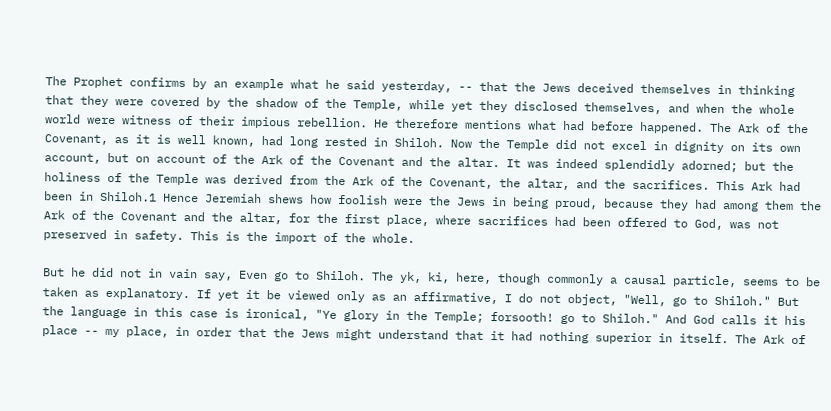The Prophet confirms by an example what he said yesterday, -- that the Jews deceived themselves in thinking that they were covered by the shadow of the Temple, while yet they disclosed themselves, and when the whole world were witness of their impious rebellion. He therefore mentions what had before happened. The Ark of the Covenant, as it is well known, had long rested in Shiloh. Now the Temple did not excel in dignity on its own account, but on account of the Ark of the Covenant and the altar. It was indeed splendidly adorned; but the holiness of the Temple was derived from the Ark of the Covenant, the altar, and the sacrifices. This Ark had been in Shiloh.1 Hence Jeremiah shews how foolish were the Jews in being proud, because they had among them the Ark of the Covenant and the altar, for the first place, where sacrifices had been offered to God, was not preserved in safety. This is the import of the whole.

But he did not in vain say, Even go to Shiloh. The yk, ki, here, though commonly a causal particle, seems to be taken as explanatory. If yet it be viewed only as an affirmative, I do not object, "Well, go to Shiloh." But the language in this case is ironical, "Ye glory in the Temple; forsooth! go to Shiloh." And God calls it his place -- my place, in order that the Jews might understand that it had nothing superior in itself. The Ark of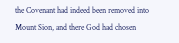the Covenant had indeed been removed into Mount Sion, and there God had chosen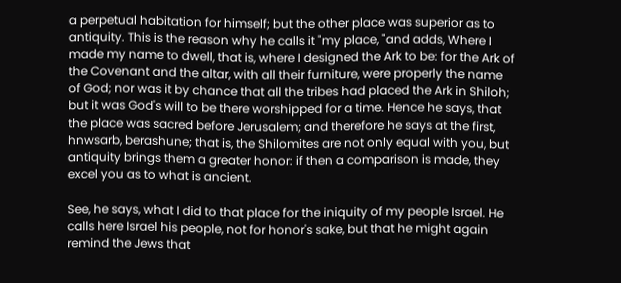a perpetual habitation for himself; but the other place was superior as to antiquity. This is the reason why he calls it "my place, "and adds, Where I made my name to dwell, that is, where I designed the Ark to be: for the Ark of the Covenant and the altar, with all their furniture, were properly the name of God; nor was it by chance that all the tribes had placed the Ark in Shiloh; but it was God's will to be there worshipped for a time. Hence he says, that the place was sacred before Jerusalem; and therefore he says at the first, hnwsarb, berashune; that is, the Shilomites are not only equal with you, but antiquity brings them a greater honor: if then a comparison is made, they excel you as to what is ancient.

See, he says, what I did to that place for the iniquity of my people Israel. He calls here Israel his people, not for honor's sake, but that he might again remind the Jews that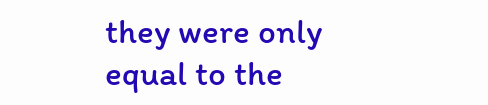they were only equal to the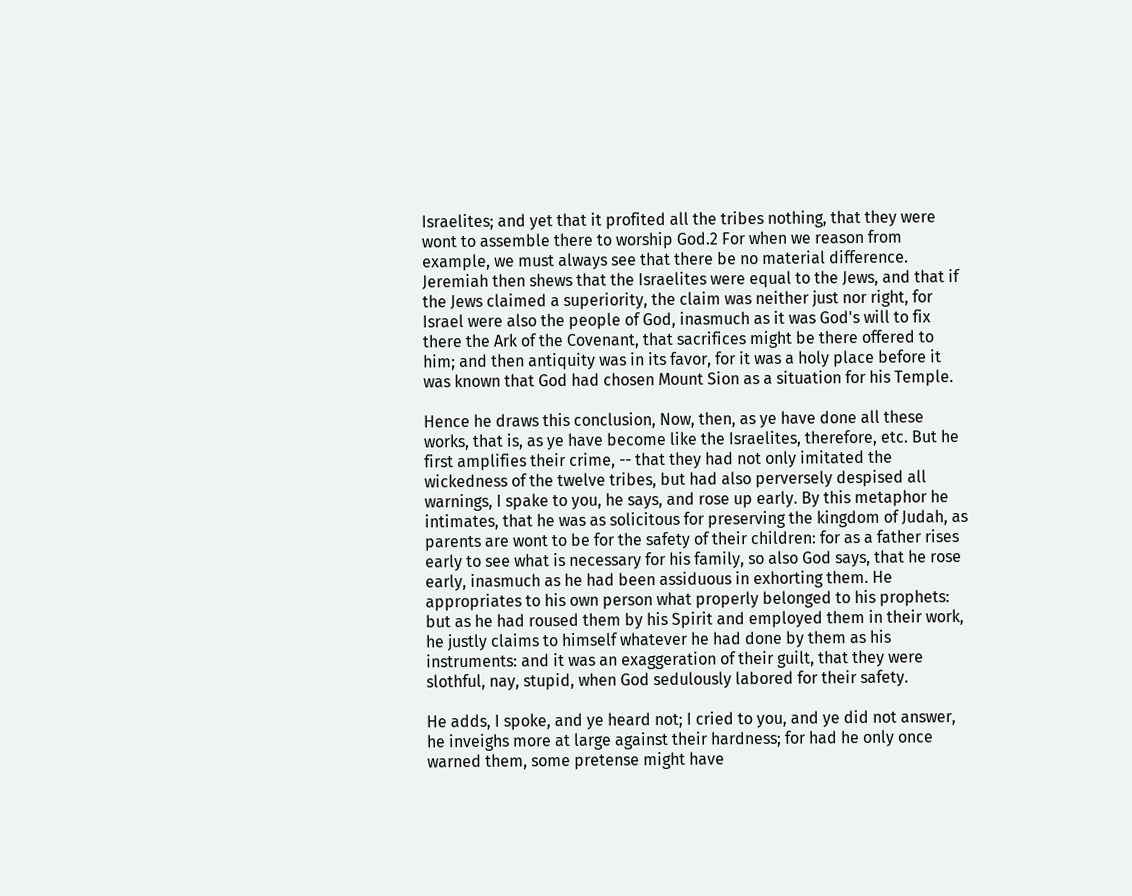Israelites; and yet that it profited all the tribes nothing, that they were wont to assemble there to worship God.2 For when we reason from example, we must always see that there be no material difference. Jeremiah then shews that the Israelites were equal to the Jews, and that if the Jews claimed a superiority, the claim was neither just nor right, for Israel were also the people of God, inasmuch as it was God's will to fix there the Ark of the Covenant, that sacrifices might be there offered to him; and then antiquity was in its favor, for it was a holy place before it was known that God had chosen Mount Sion as a situation for his Temple.

Hence he draws this conclusion, Now, then, as ye have done all these works, that is, as ye have become like the Israelites, therefore, etc. But he first amplifies their crime, -- that they had not only imitated the wickedness of the twelve tribes, but had also perversely despised all warnings, I spake to you, he says, and rose up early. By this metaphor he intimates, that he was as solicitous for preserving the kingdom of Judah, as parents are wont to be for the safety of their children: for as a father rises early to see what is necessary for his family, so also God says, that he rose early, inasmuch as he had been assiduous in exhorting them. He appropriates to his own person what properly belonged to his prophets: but as he had roused them by his Spirit and employed them in their work, he justly claims to himself whatever he had done by them as his instruments: and it was an exaggeration of their guilt, that they were slothful, nay, stupid, when God sedulously labored for their safety.

He adds, I spoke, and ye heard not; I cried to you, and ye did not answer, he inveighs more at large against their hardness; for had he only once warned them, some pretense might have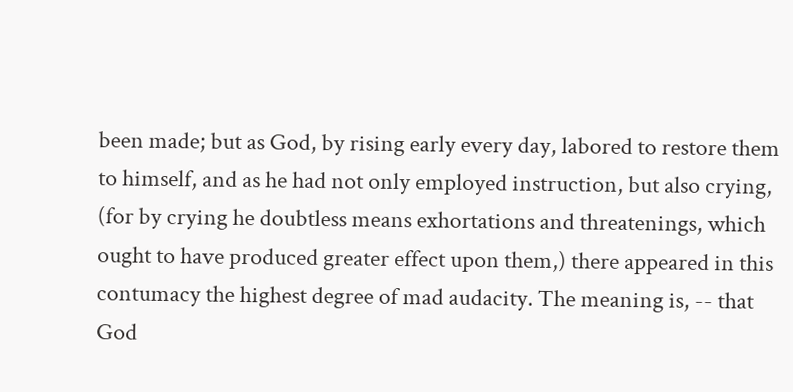been made; but as God, by rising early every day, labored to restore them to himself, and as he had not only employed instruction, but also crying, (for by crying he doubtless means exhortations and threatenings, which ought to have produced greater effect upon them,) there appeared in this contumacy the highest degree of mad audacity. The meaning is, -- that God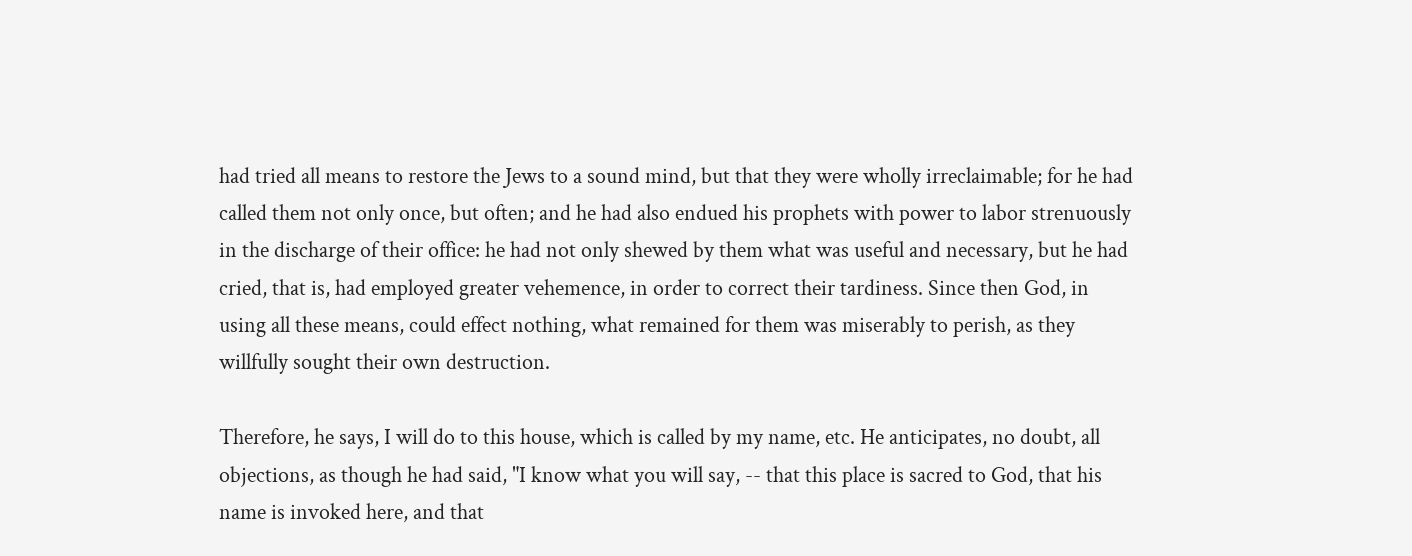had tried all means to restore the Jews to a sound mind, but that they were wholly irreclaimable; for he had called them not only once, but often; and he had also endued his prophets with power to labor strenuously in the discharge of their office: he had not only shewed by them what was useful and necessary, but he had cried, that is, had employed greater vehemence, in order to correct their tardiness. Since then God, in using all these means, could effect nothing, what remained for them was miserably to perish, as they willfully sought their own destruction.

Therefore, he says, I will do to this house, which is called by my name, etc. He anticipates, no doubt, all objections, as though he had said, "I know what you will say, -- that this place is sacred to God, that his name is invoked here, and that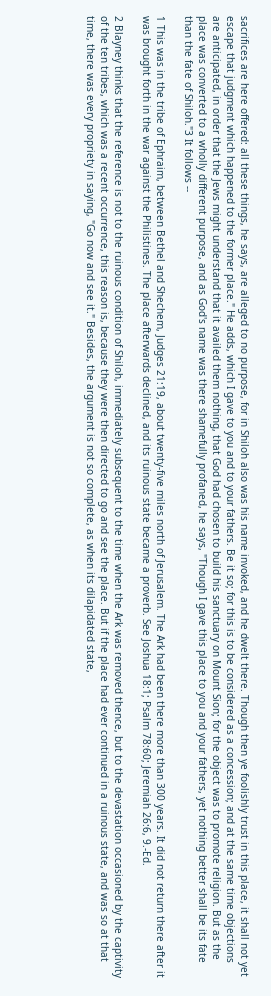sacrifices are here offered: all these things, he says, are alleged to no purpose, for in Shiloh also was his name invoked, and he dwelt there. Though then ye foolishly trust in this place, it shall not yet escape that judgment which happened to the former place." He adds, which I gave to you and to your fathers. Be it so; for this is to be considered as a concession; and at the same time objections are anticipated, in order that the Jews might understand that it availed them nothing, that God had chosen to build his sanctuary on Mount Sion; for the object was to promote religion. But as the place was converted to a wholly different purpose, and as God's name was there shamefully profaned, he says, "Though I gave this place to you and your fathers, yet nothing better shall be its fate than the fate of Shiloh."3 It follows --

1 This was in the tribe of Ephraim, between Bethel and Shechem, Judges 21:19, about twenty-five miles north of Jerusalem. The Ark had been there more than 300 years. It did not return there after it was brought forth in the war against the Philistines. The place afterwards declined, and its ruinous state became a proverb. See Joshua 18:1; Psalm 78:60; Jeremiah 26:6, 9.-Ed.

2 Blayney thinks that the reference is not to the ruinous condition of Shiloh, immediately subsequent to the time when the Ark was removed thence, but to the devastation occasioned by the captivity of the ten tribes, which was a recent occurrence, this reason is, because they were then directed to go and see the place. But if the place had ever continued in a ruinous state, and was so at that time, there was every propriety in saying, "Go now and see it." Besides, the argument is not so complete, as when its dilapidated state,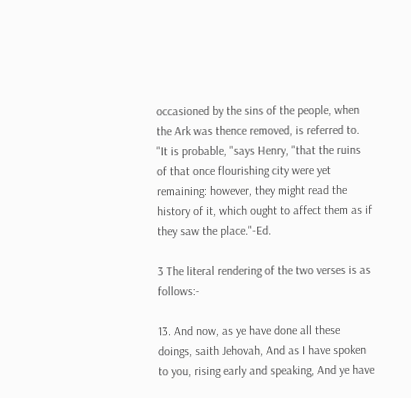occasioned by the sins of the people, when the Ark was thence removed, is referred to. "It is probable, "says Henry, "that the ruins of that once flourishing city were yet remaining: however, they might read the history of it, which ought to affect them as if they saw the place."-Ed.

3 The literal rendering of the two verses is as follows:-

13. And now, as ye have done all these doings, saith Jehovah, And as I have spoken to you, rising early and speaking, And ye have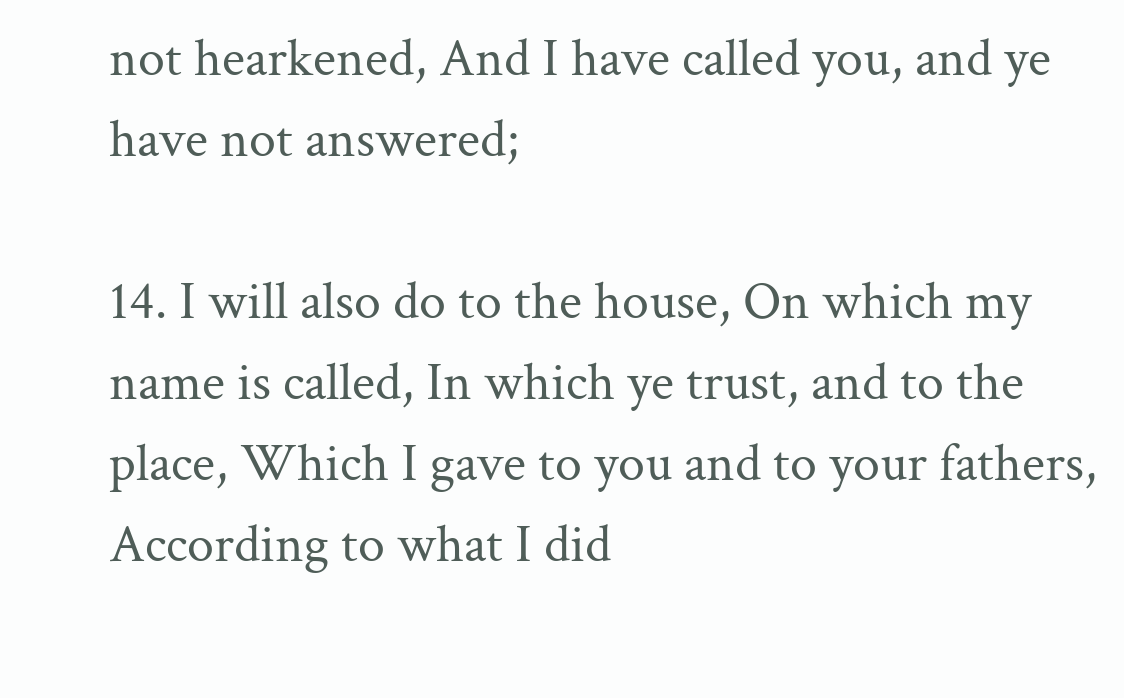not hearkened, And I have called you, and ye have not answered;

14. I will also do to the house, On which my name is called, In which ye trust, and to the place, Which I gave to you and to your fathers, According to what I did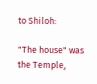to Shiloh:

"The house" was the Temple,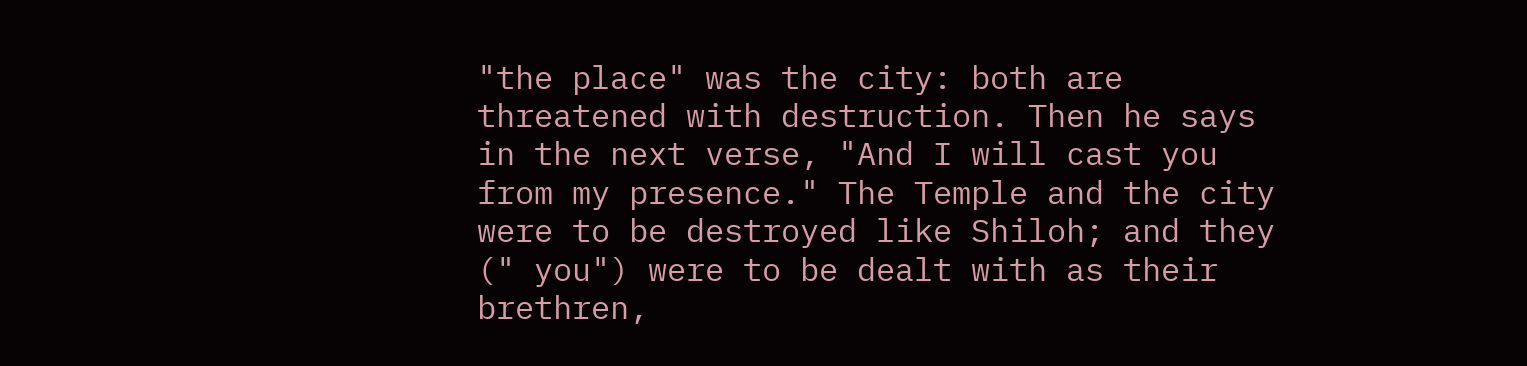"the place" was the city: both are threatened with destruction. Then he says in the next verse, "And I will cast you from my presence." The Temple and the city were to be destroyed like Shiloh; and they (" you") were to be dealt with as their brethren,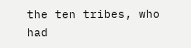the ten tribes, who had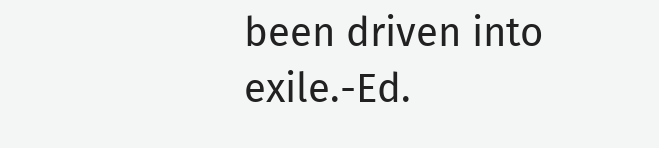been driven into exile.-Ed.